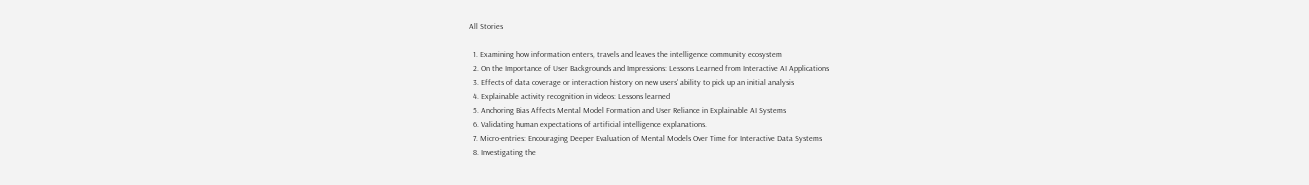All Stories

  1. Examining how information enters, travels and leaves the intelligence community ecosystem
  2. On the Importance of User Backgrounds and Impressions: Lessons Learned from Interactive AI Applications
  3. Effects of data coverage or interaction history on new users' ability to pick up an initial analysis
  4. Explainable activity recognition in videos: Lessons learned
  5. Anchoring Bias Affects Mental Model Formation and User Reliance in Explainable AI Systems
  6. Validating human expectations of artificial intelligence explanations.
  7. Micro-entries: Encouraging Deeper Evaluation of Mental Models Over Time for Interactive Data Systems
  8. Investigating the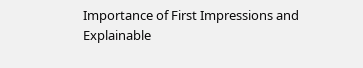Importance of First Impressions and Explainable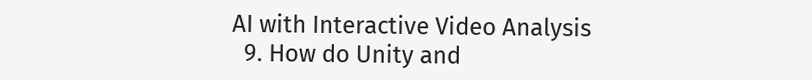AI with Interactive Video Analysis
  9. How do Unity and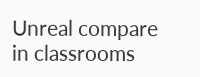Unreal compare in classrooms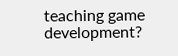teaching game development?